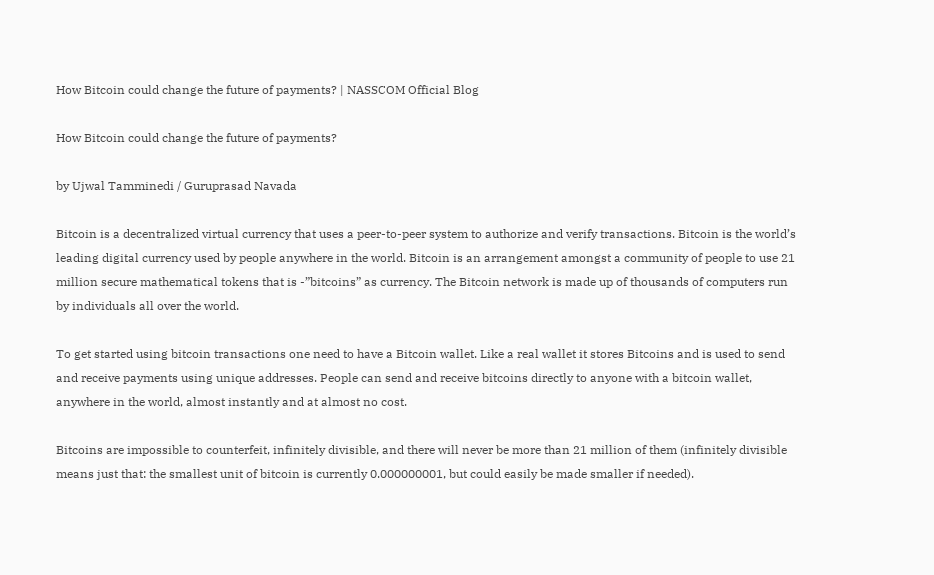How Bitcoin could change the future of payments? | NASSCOM Official Blog

How Bitcoin could change the future of payments?

by Ujwal Tamminedi / Guruprasad Navada

Bitcoin is a decentralized virtual currency that uses a peer-to-peer system to authorize and verify transactions. Bitcoin is the world’s leading digital currency used by people anywhere in the world. Bitcoin is an arrangement amongst a community of people to use 21 million secure mathematical tokens that is -”bitcoins” as currency. The Bitcoin network is made up of thousands of computers run by individuals all over the world.

To get started using bitcoin transactions one need to have a Bitcoin wallet. Like a real wallet it stores Bitcoins and is used to send and receive payments using unique addresses. People can send and receive bitcoins directly to anyone with a bitcoin wallet, anywhere in the world, almost instantly and at almost no cost.

Bitcoins are impossible to counterfeit, infinitely divisible, and there will never be more than 21 million of them (infinitely divisible means just that: the smallest unit of bitcoin is currently 0.000000001, but could easily be made smaller if needed).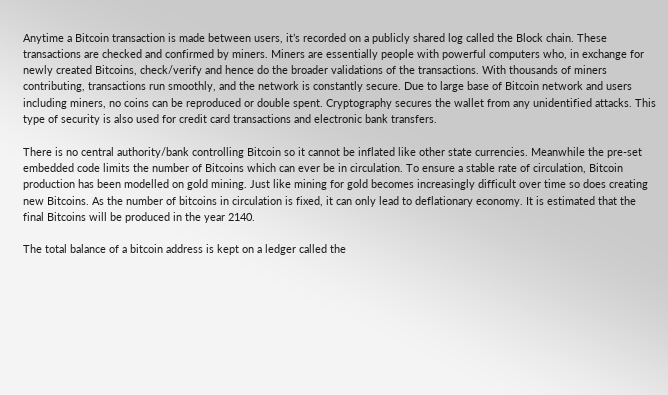Anytime a Bitcoin transaction is made between users, it’s recorded on a publicly shared log called the Block chain. These transactions are checked and confirmed by miners. Miners are essentially people with powerful computers who, in exchange for newly created Bitcoins, check/verify and hence do the broader validations of the transactions. With thousands of miners contributing, transactions run smoothly, and the network is constantly secure. Due to large base of Bitcoin network and users including miners, no coins can be reproduced or double spent. Cryptography secures the wallet from any unidentified attacks. This type of security is also used for credit card transactions and electronic bank transfers.

There is no central authority/bank controlling Bitcoin so it cannot be inflated like other state currencies. Meanwhile the pre-set embedded code limits the number of Bitcoins which can ever be in circulation. To ensure a stable rate of circulation, Bitcoin production has been modelled on gold mining. Just like mining for gold becomes increasingly difficult over time so does creating new Bitcoins. As the number of bitcoins in circulation is fixed, it can only lead to deflationary economy. It is estimated that the final Bitcoins will be produced in the year 2140.

The total balance of a bitcoin address is kept on a ledger called the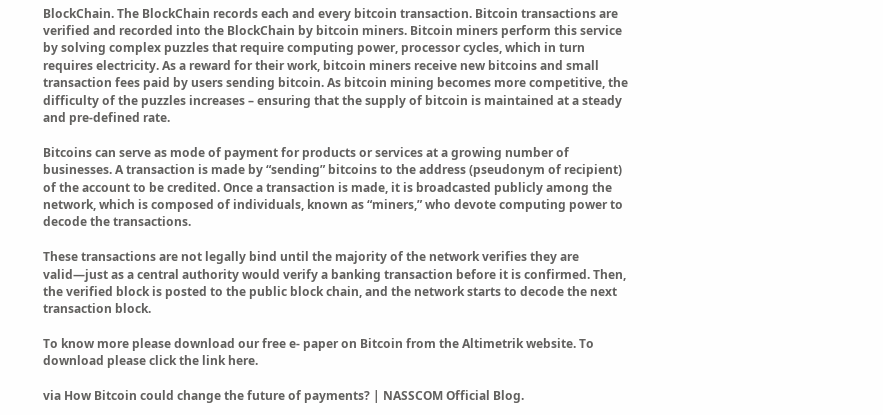BlockChain. The BlockChain records each and every bitcoin transaction. Bitcoin transactions are verified and recorded into the BlockChain by bitcoin miners. Bitcoin miners perform this service by solving complex puzzles that require computing power, processor cycles, which in turn requires electricity. As a reward for their work, bitcoin miners receive new bitcoins and small transaction fees paid by users sending bitcoin. As bitcoin mining becomes more competitive, the difficulty of the puzzles increases – ensuring that the supply of bitcoin is maintained at a steady and pre-defined rate.

Bitcoins can serve as mode of payment for products or services at a growing number of businesses. A transaction is made by “sending” bitcoins to the address (pseudonym of recipient) of the account to be credited. Once a transaction is made, it is broadcasted publicly among the network, which is composed of individuals, known as “miners,” who devote computing power to decode the transactions.

These transactions are not legally bind until the majority of the network verifies they are valid—just as a central authority would verify a banking transaction before it is confirmed. Then, the verified block is posted to the public block chain, and the network starts to decode the next transaction block.

To know more please download our free e- paper on Bitcoin from the Altimetrik website. To download please click the link here.

via How Bitcoin could change the future of payments? | NASSCOM Official Blog.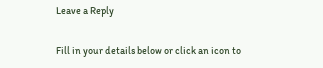Leave a Reply

Fill in your details below or click an icon to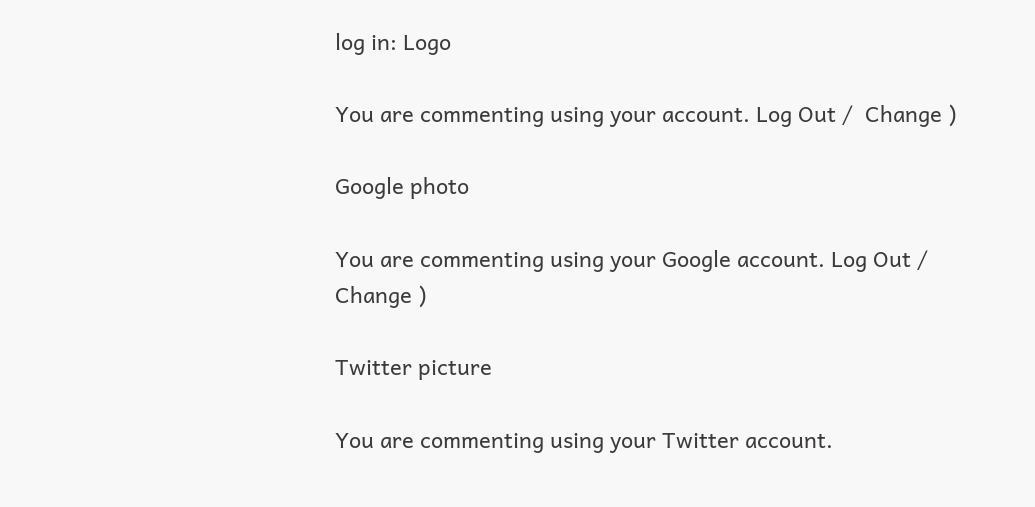log in: Logo

You are commenting using your account. Log Out /  Change )

Google photo

You are commenting using your Google account. Log Out /  Change )

Twitter picture

You are commenting using your Twitter account.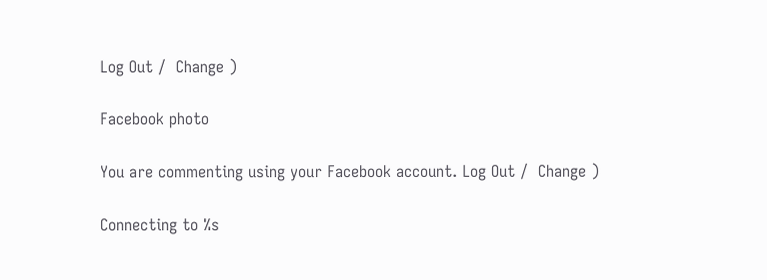Log Out /  Change )

Facebook photo

You are commenting using your Facebook account. Log Out /  Change )

Connecting to %s